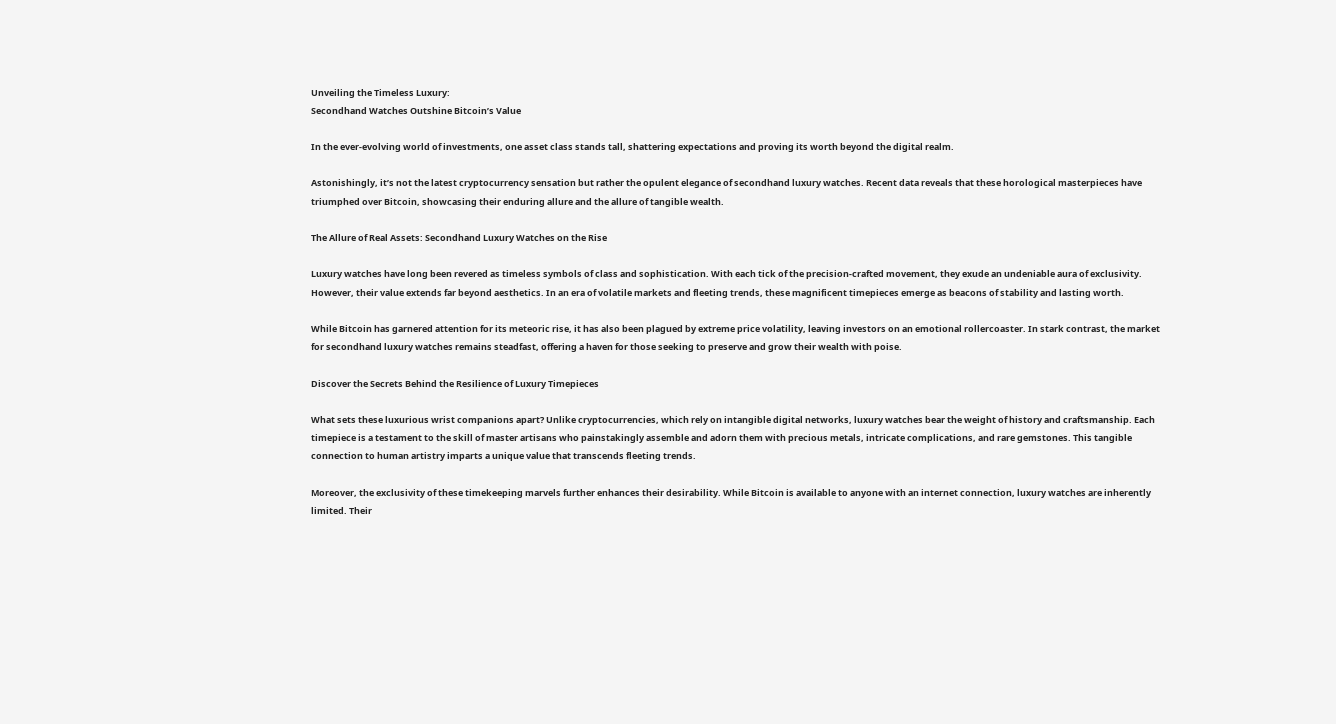Unveiling the Timeless Luxury:
Secondhand Watches Outshine Bitcoin’s Value

In the ever-evolving world of investments, one asset class stands tall, shattering expectations and proving its worth beyond the digital realm.

Astonishingly, it’s not the latest cryptocurrency sensation but rather the opulent elegance of secondhand luxury watches. Recent data reveals that these horological masterpieces have triumphed over Bitcoin, showcasing their enduring allure and the allure of tangible wealth.

The Allure of Real Assets: Secondhand Luxury Watches on the Rise

Luxury watches have long been revered as timeless symbols of class and sophistication. With each tick of the precision-crafted movement, they exude an undeniable aura of exclusivity. However, their value extends far beyond aesthetics. In an era of volatile markets and fleeting trends, these magnificent timepieces emerge as beacons of stability and lasting worth.

While Bitcoin has garnered attention for its meteoric rise, it has also been plagued by extreme price volatility, leaving investors on an emotional rollercoaster. In stark contrast, the market for secondhand luxury watches remains steadfast, offering a haven for those seeking to preserve and grow their wealth with poise.

Discover the Secrets Behind the Resilience of Luxury Timepieces

What sets these luxurious wrist companions apart? Unlike cryptocurrencies, which rely on intangible digital networks, luxury watches bear the weight of history and craftsmanship. Each timepiece is a testament to the skill of master artisans who painstakingly assemble and adorn them with precious metals, intricate complications, and rare gemstones. This tangible connection to human artistry imparts a unique value that transcends fleeting trends.

Moreover, the exclusivity of these timekeeping marvels further enhances their desirability. While Bitcoin is available to anyone with an internet connection, luxury watches are inherently limited. Their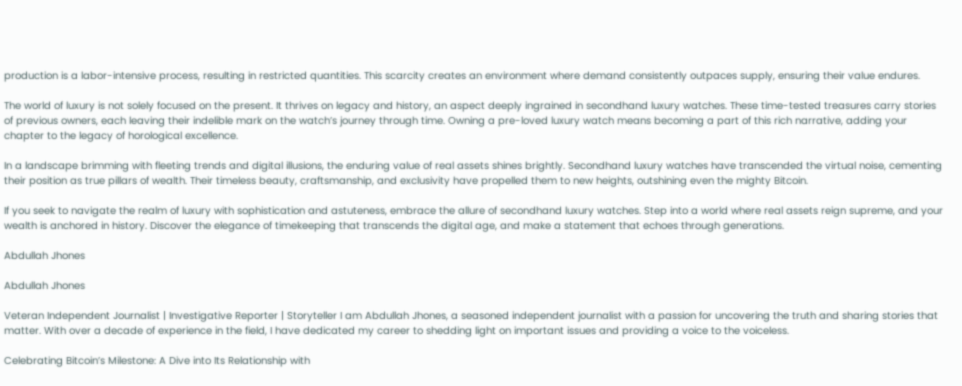production is a labor-intensive process, resulting in restricted quantities. This scarcity creates an environment where demand consistently outpaces supply, ensuring their value endures.

The world of luxury is not solely focused on the present. It thrives on legacy and history, an aspect deeply ingrained in secondhand luxury watches. These time-tested treasures carry stories of previous owners, each leaving their indelible mark on the watch’s journey through time. Owning a pre-loved luxury watch means becoming a part of this rich narrative, adding your chapter to the legacy of horological excellence.

In a landscape brimming with fleeting trends and digital illusions, the enduring value of real assets shines brightly. Secondhand luxury watches have transcended the virtual noise, cementing their position as true pillars of wealth. Their timeless beauty, craftsmanship, and exclusivity have propelled them to new heights, outshining even the mighty Bitcoin.

If you seek to navigate the realm of luxury with sophistication and astuteness, embrace the allure of secondhand luxury watches. Step into a world where real assets reign supreme, and your wealth is anchored in history. Discover the elegance of timekeeping that transcends the digital age, and make a statement that echoes through generations.

Abdullah Jhones

Abdullah Jhones

Veteran Independent Journalist | Investigative Reporter | Storyteller I am Abdullah Jhones, a seasoned independent journalist with a passion for uncovering the truth and sharing stories that matter. With over a decade of experience in the field, I have dedicated my career to shedding light on important issues and providing a voice to the voiceless.

Celebrating Bitcoin’s Milestone: A Dive into Its Relationship with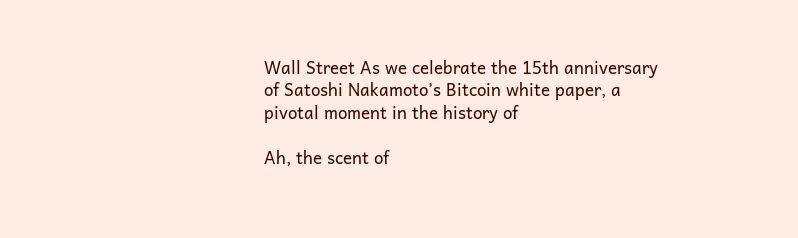Wall Street As we celebrate the 15th anniversary of Satoshi Nakamoto’s Bitcoin white paper, a pivotal moment in the history of

Ah, the scent of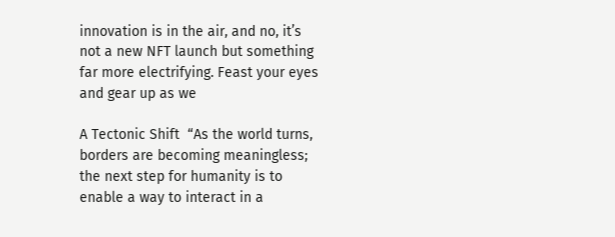innovation is in the air, and no, it’s not a new NFT launch but something far more electrifying. Feast your eyes and gear up as we

A Tectonic Shift  “As the world turns, borders are becoming meaningless; the next step for humanity is to enable a way to interact in a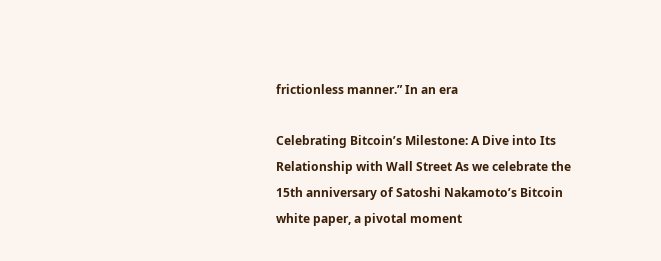frictionless manner.” In an era

Celebrating Bitcoin’s Milestone: A Dive into Its Relationship with Wall Street As we celebrate the 15th anniversary of Satoshi Nakamoto’s Bitcoin white paper, a pivotal moment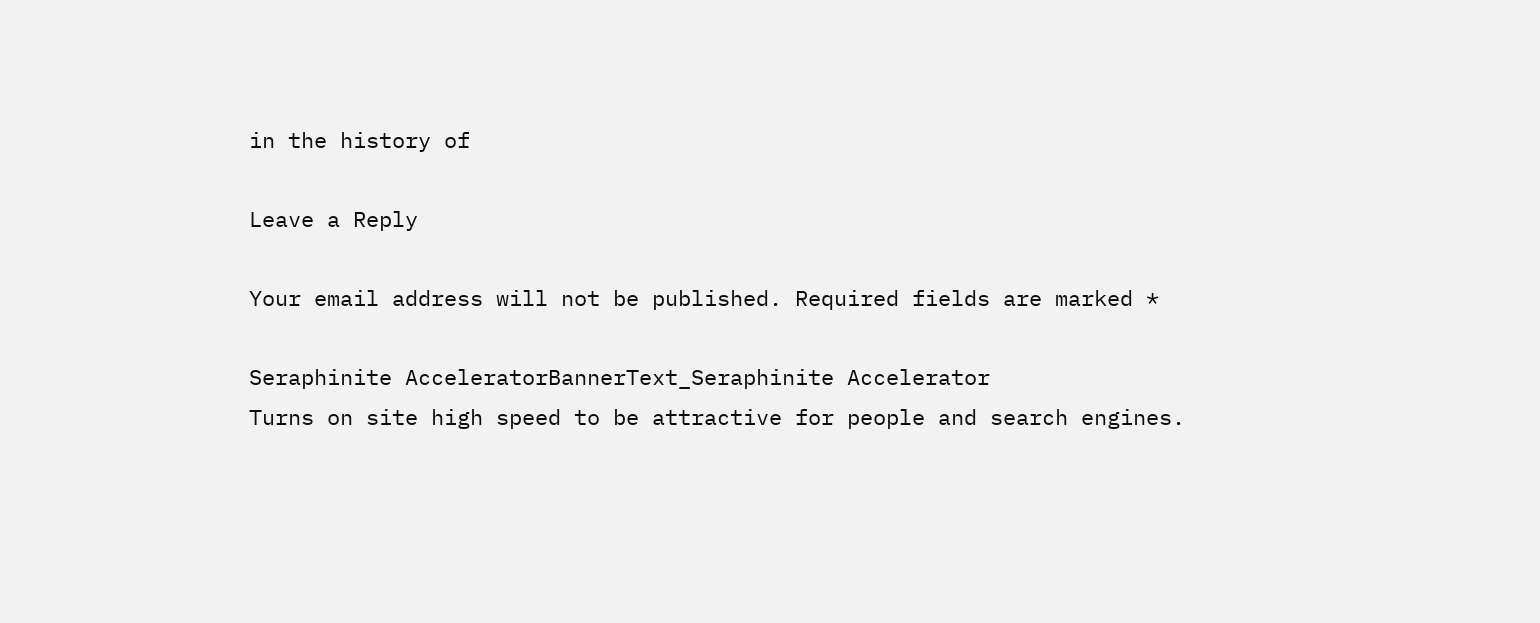in the history of

Leave a Reply

Your email address will not be published. Required fields are marked *

Seraphinite AcceleratorBannerText_Seraphinite Accelerator
Turns on site high speed to be attractive for people and search engines.